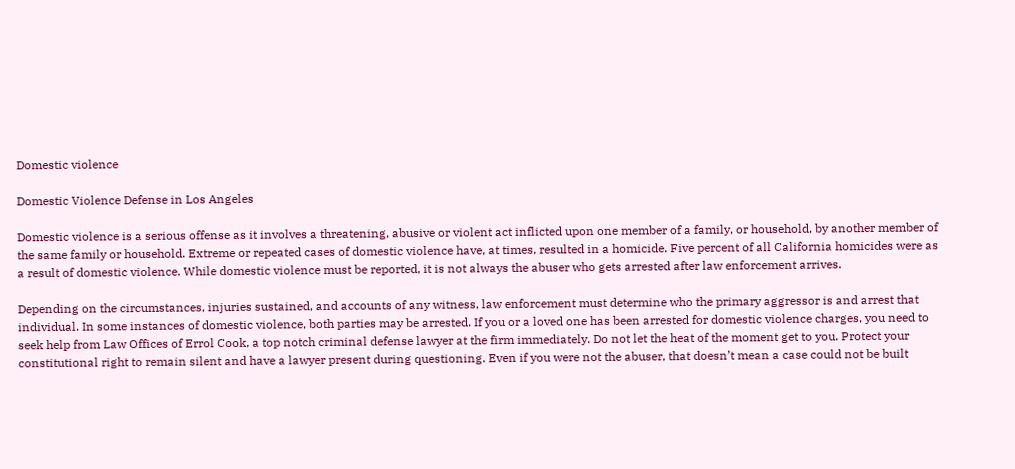Domestic violence

Domestic Violence Defense in Los Angeles

Domestic violence is a serious offense as it involves a threatening, abusive or violent act inflicted upon one member of a family, or household, by another member of the same family or household. Extreme or repeated cases of domestic violence have, at times, resulted in a homicide. Five percent of all California homicides were as a result of domestic violence. While domestic violence must be reported, it is not always the abuser who gets arrested after law enforcement arrives.

Depending on the circumstances, injuries sustained, and accounts of any witness, law enforcement must determine who the primary aggressor is and arrest that individual. In some instances of domestic violence, both parties may be arrested. If you or a loved one has been arrested for domestic violence charges, you need to seek help from Law Offices of Errol Cook, a top notch criminal defense lawyer at the firm immediately. Do not let the heat of the moment get to you. Protect your constitutional right to remain silent and have a lawyer present during questioning. Even if you were not the abuser, that doesn’t mean a case could not be built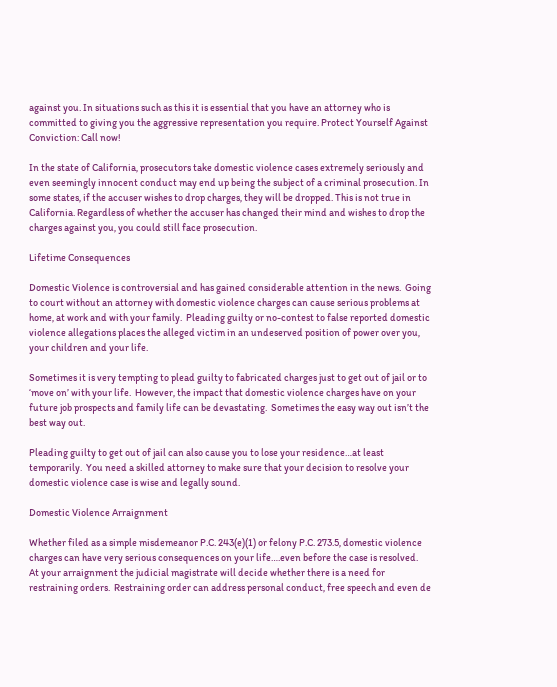against you. In situations such as this it is essential that you have an attorney who is committed to giving you the aggressive representation you require. Protect Yourself Against Conviction: Call now!

In the state of California, prosecutors take domestic violence cases extremely seriously and even seemingly innocent conduct may end up being the subject of a criminal prosecution. In some states, if the accuser wishes to drop charges, they will be dropped. This is not true in California. Regardless of whether the accuser has changed their mind and wishes to drop the charges against you, you could still face prosecution.

Lifetime Consequences

Domestic Violence is controversial and has gained considerable attention in the news.  Going to court without an attorney with domestic violence charges can cause serious problems at home, at work and with your family.  Pleading guilty or no-contest to false reported domestic violence allegations places the alleged victim in an undeserved position of power over you, your children and your life.

Sometimes it is very tempting to plead guilty to fabricated charges just to get out of jail or to ‘move on’ with your life.  However, the impact that domestic violence charges have on your future job prospects and family life can be devastating.  Sometimes the easy way out isn’t the best way out.

Pleading guilty to get out of jail can also cause you to lose your residence…at least temporarily.  You need a skilled attorney to make sure that your decision to resolve your domestic violence case is wise and legally sound.

Domestic Violence Arraignment

Whether filed as a simple misdemeanor P.C. 243(e)(1) or felony P.C. 273.5, domestic violence charges can have very serious consequences on your life….even before the case is resolved.  At your arraignment the judicial magistrate will decide whether there is a need for restraining orders.  Restraining order can address personal conduct, free speech and even de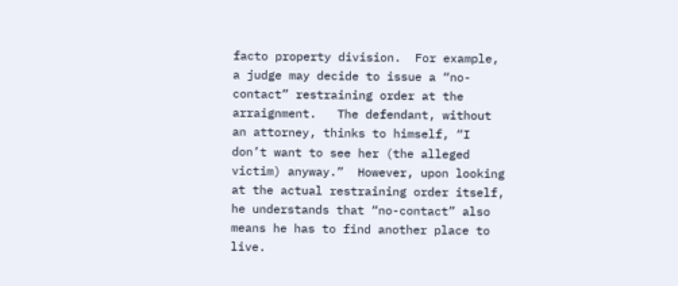facto property division.  For example, a judge may decide to issue a “no-contact” restraining order at the arraignment.   The defendant, without an attorney, thinks to himself, “I don’t want to see her (the alleged victim) anyway.”  However, upon looking at the actual restraining order itself, he understands that “no-contact” also means he has to find another place to live.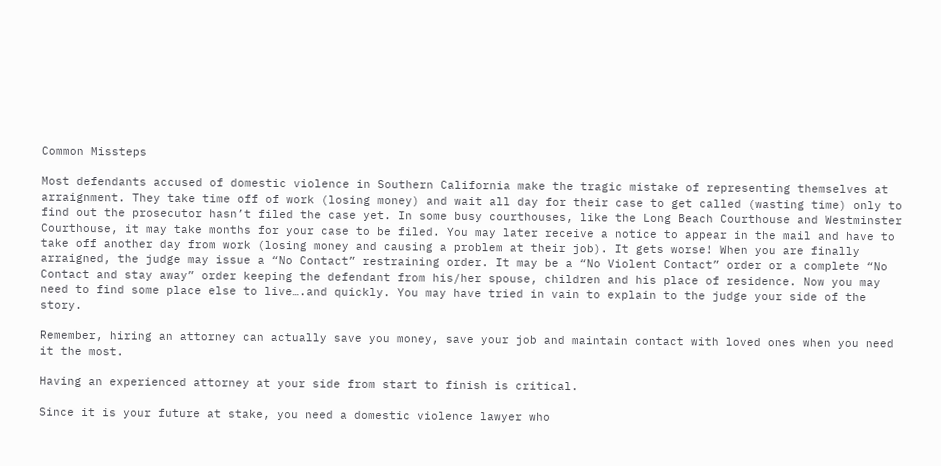Common Missteps

Most defendants accused of domestic violence in Southern California make the tragic mistake of representing themselves at arraignment. They take time off of work (losing money) and wait all day for their case to get called (wasting time) only to find out the prosecutor hasn’t filed the case yet. In some busy courthouses, like the Long Beach Courthouse and Westminster Courthouse, it may take months for your case to be filed. You may later receive a notice to appear in the mail and have to take off another day from work (losing money and causing a problem at their job). It gets worse! When you are finally arraigned, the judge may issue a “No Contact” restraining order. It may be a “No Violent Contact” order or a complete “No Contact and stay away” order keeping the defendant from his/her spouse, children and his place of residence. Now you may need to find some place else to live….and quickly. You may have tried in vain to explain to the judge your side of the story.

Remember, hiring an attorney can actually save you money, save your job and maintain contact with loved ones when you need it the most.

Having an experienced attorney at your side from start to finish is critical.

Since it is your future at stake, you need a domestic violence lawyer who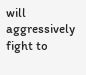will aggressively fight to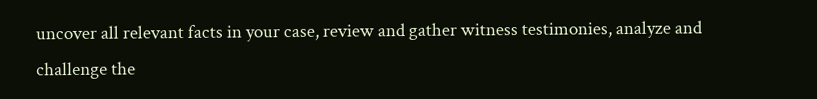uncover all relevant facts in your case, review and gather witness testimonies, analyze and challenge the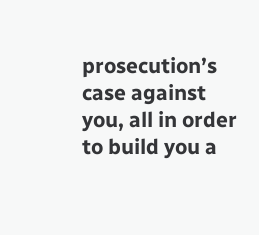prosecution’s case against you, all in order to build you a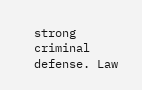strong criminal defense. Law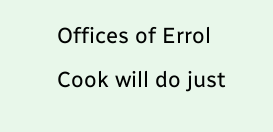Offices of Errol Cook will do just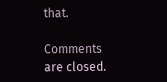that.

Comments are closed.